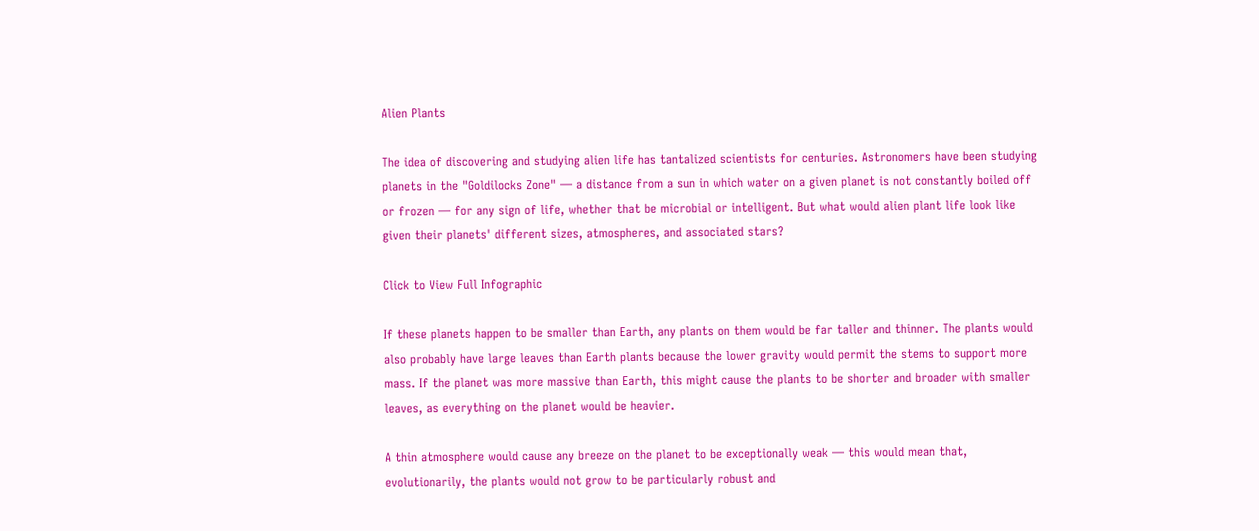Alien Plants

The idea of discovering and studying alien life has tantalized scientists for centuries. Astronomers have been studying planets in the "Goldilocks Zone" — a distance from a sun in which water on a given planet is not constantly boiled off or frozen — for any sign of life, whether that be microbial or intelligent. But what would alien plant life look like given their planets' different sizes, atmospheres, and associated stars?

Click to View Full Infographic

If these planets happen to be smaller than Earth, any plants on them would be far taller and thinner. The plants would also probably have large leaves than Earth plants because the lower gravity would permit the stems to support more mass. If the planet was more massive than Earth, this might cause the plants to be shorter and broader with smaller leaves, as everything on the planet would be heavier.

A thin atmosphere would cause any breeze on the planet to be exceptionally weak — this would mean that, evolutionarily, the plants would not grow to be particularly robust and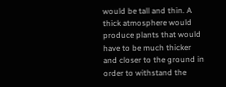would be tall and thin. A thick atmosphere would produce plants that would have to be much thicker and closer to the ground in order to withstand the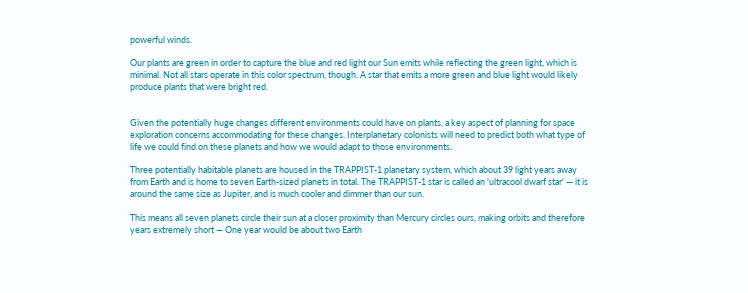powerful winds.

Our plants are green in order to capture the blue and red light our Sun emits while reflecting the green light, which is minimal. Not all stars operate in this color spectrum, though. A star that emits a more green and blue light would likely produce plants that were bright red.


Given the potentially huge changes different environments could have on plants, a key aspect of planning for space exploration concerns accommodating for these changes. Interplanetary colonists will need to predict both what type of life we could find on these planets and how we would adapt to those environments.

Three potentially habitable planets are housed in the TRAPPIST-1 planetary system, which about 39 light years away from Earth and is home to seven Earth-sized planets in total. The TRAPPIST-1 star is called an 'ultracool dwarf star' — it is  around the same size as Jupiter, and is much cooler and dimmer than our sun.

This means all seven planets circle their sun at a closer proximity than Mercury circles ours, making orbits and therefore years extremely short — One year would be about two Earth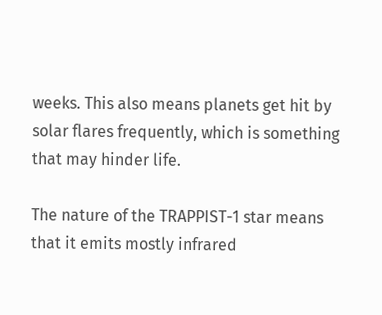weeks. This also means planets get hit by solar flares frequently, which is something that may hinder life.

The nature of the TRAPPIST-1 star means that it emits mostly infrared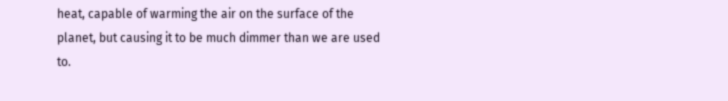heat, capable of warming the air on the surface of the planet, but causing it to be much dimmer than we are used to.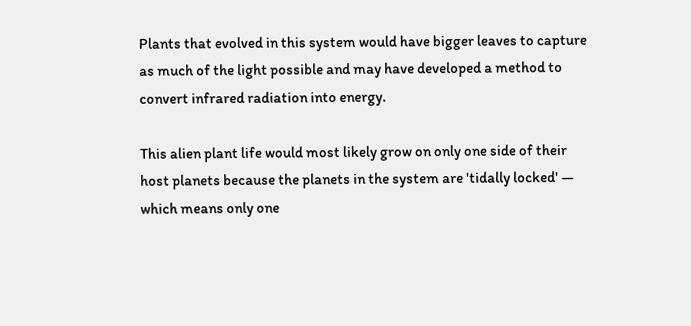Plants that evolved in this system would have bigger leaves to capture as much of the light possible and may have developed a method to convert infrared radiation into energy.

This alien plant life would most likely grow on only one side of their host planets because the planets in the system are 'tidally locked' — which means only one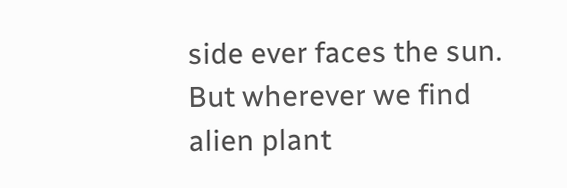side ever faces the sun. But wherever we find alien plant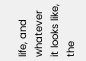life, and whatever it looks like, the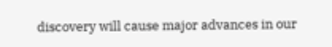discovery will cause major advances in our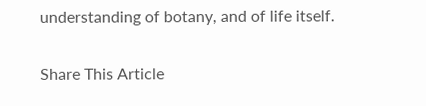understanding of botany, and of life itself.

Share This Article